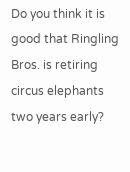Do you think it is good that Ringling Bros. is retiring circus elephants two years early?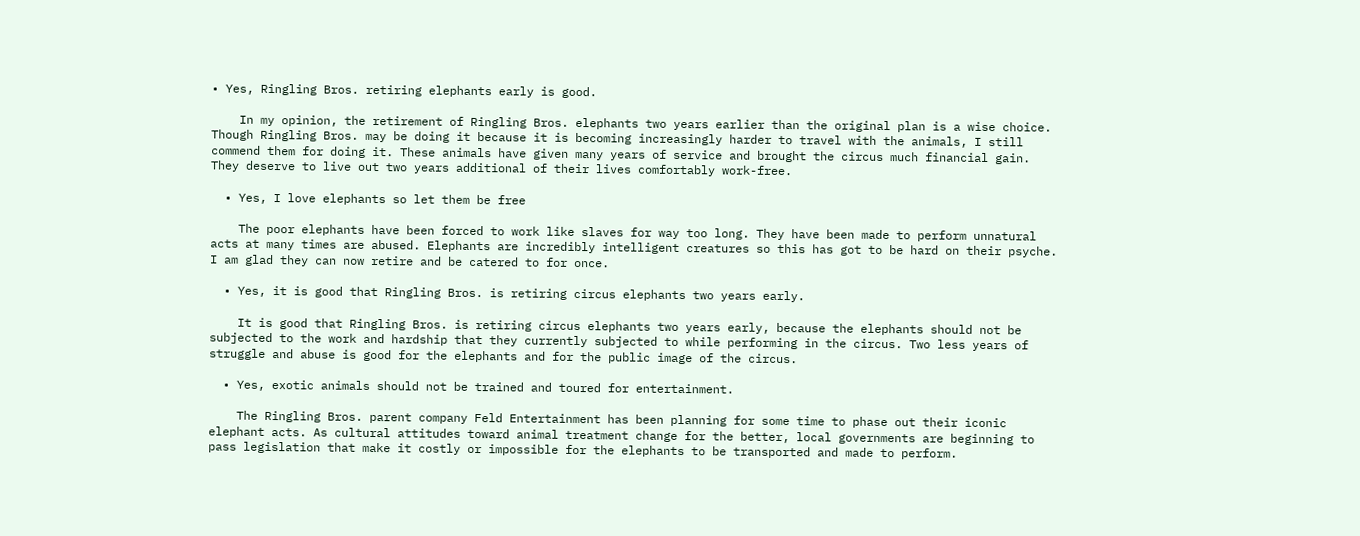• Yes, Ringling Bros. retiring elephants early is good.

    In my opinion, the retirement of Ringling Bros. elephants two years earlier than the original plan is a wise choice. Though Ringling Bros. may be doing it because it is becoming increasingly harder to travel with the animals, I still commend them for doing it. These animals have given many years of service and brought the circus much financial gain. They deserve to live out two years additional of their lives comfortably work-free.

  • Yes, I love elephants so let them be free

    The poor elephants have been forced to work like slaves for way too long. They have been made to perform unnatural acts at many times are abused. Elephants are incredibly intelligent creatures so this has got to be hard on their psyche. I am glad they can now retire and be catered to for once.

  • Yes, it is good that Ringling Bros. is retiring circus elephants two years early.

    It is good that Ringling Bros. is retiring circus elephants two years early, because the elephants should not be subjected to the work and hardship that they currently subjected to while performing in the circus. Two less years of struggle and abuse is good for the elephants and for the public image of the circus.

  • Yes, exotic animals should not be trained and toured for entertainment.

    The Ringling Bros. parent company Feld Entertainment has been planning for some time to phase out their iconic elephant acts. As cultural attitudes toward animal treatment change for the better, local governments are beginning to pass legislation that make it costly or impossible for the elephants to be transported and made to perform.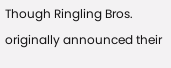Though Ringling Bros. originally announced their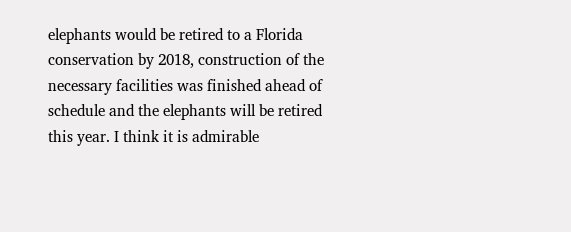elephants would be retired to a Florida conservation by 2018, construction of the necessary facilities was finished ahead of schedule and the elephants will be retired this year. I think it is admirable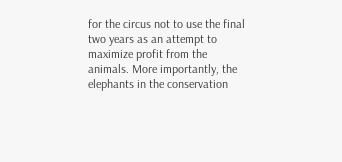for the circus not to use the final two years as an attempt to maximize profit from the animals. More importantly, the elephants in the conservation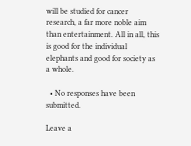will be studied for cancer research, a far more noble aim than entertainment. All in all, this is good for the individual elephants and good for society as a whole.

  • No responses have been submitted.

Leave a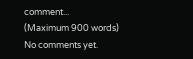comment...
(Maximum 900 words)
No comments yet.